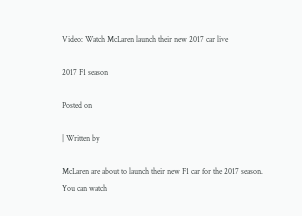Video: Watch McLaren launch their new 2017 car live

2017 F1 season

Posted on

| Written by

McLaren are about to launch their new F1 car for the 2017 season. You can watch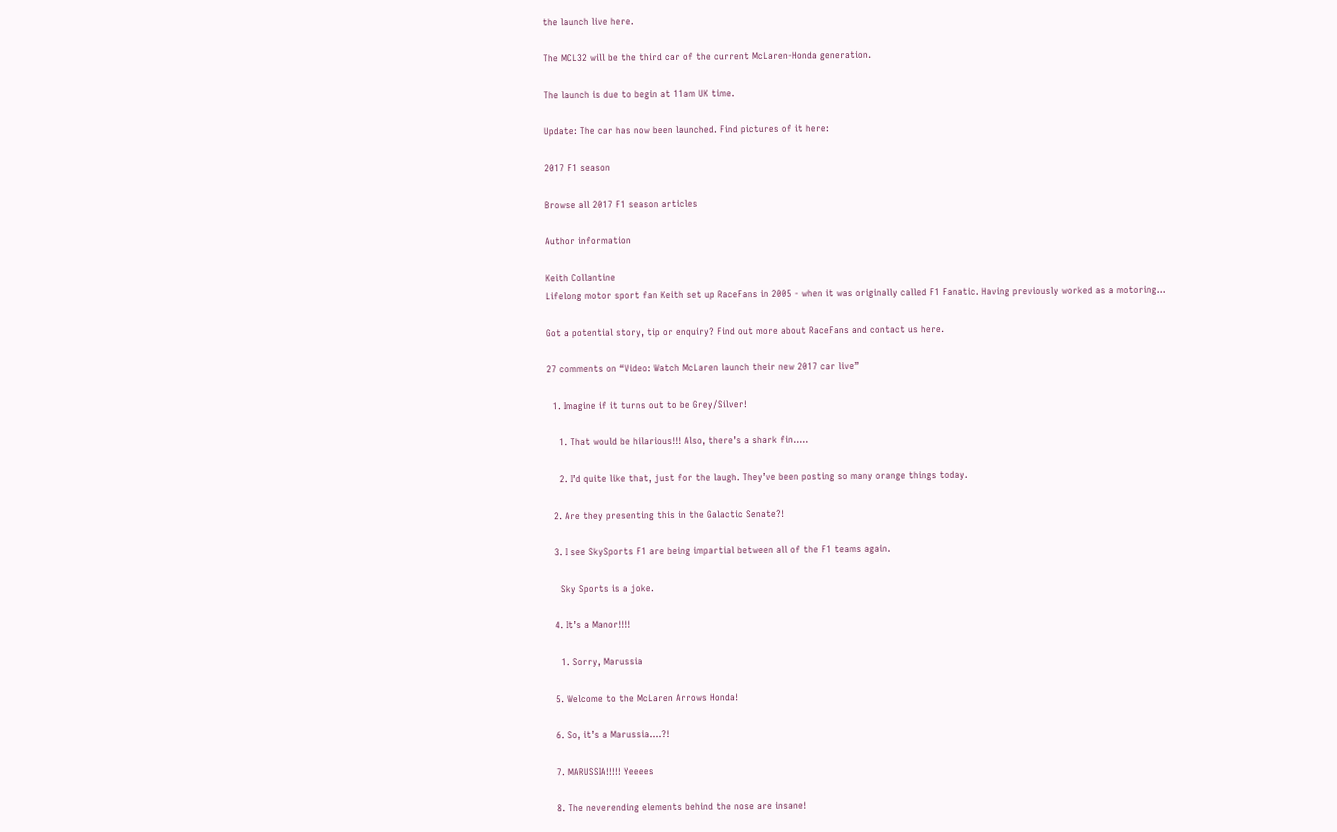the launch live here.

The MCL32 will be the third car of the current McLaren-Honda generation.

The launch is due to begin at 11am UK time.

Update: The car has now been launched. Find pictures of it here:

2017 F1 season

Browse all 2017 F1 season articles

Author information

Keith Collantine
Lifelong motor sport fan Keith set up RaceFans in 2005 - when it was originally called F1 Fanatic. Having previously worked as a motoring...

Got a potential story, tip or enquiry? Find out more about RaceFans and contact us here.

27 comments on “Video: Watch McLaren launch their new 2017 car live”

  1. Imagine if it turns out to be Grey/Silver!

    1. That would be hilarious!!! Also, there’s a shark fin…..

    2. I’d quite like that, just for the laugh. They’ve been posting so many orange things today.

  2. Are they presenting this in the Galactic Senate?!

  3. I see SkySports F1 are being impartial between all of the F1 teams again.

    Sky Sports is a joke.

  4. It’s a Manor!!!!

    1. Sorry, Marussia

  5. Welcome to the McLaren Arrows Honda!

  6. So, it’s a Marussia….?!

  7. MARUSSIA!!!!! Yeeees

  8. The neverending elements behind the nose are insane!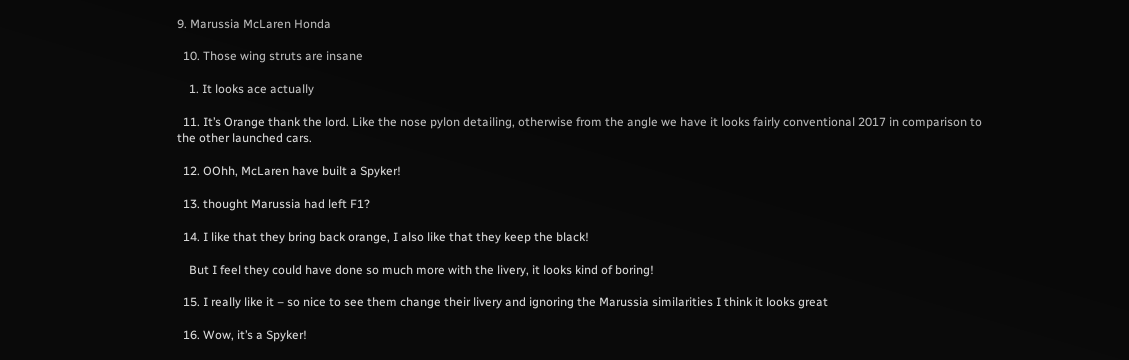9. Marussia McLaren Honda

  10. Those wing struts are insane

    1. It looks ace actually

  11. It’s Orange thank the lord. Like the nose pylon detailing, otherwise from the angle we have it looks fairly conventional 2017 in comparison to the other launched cars.

  12. OOhh, McLaren have built a Spyker!

  13. thought Marussia had left F1?

  14. I like that they bring back orange, I also like that they keep the black!

    But I feel they could have done so much more with the livery, it looks kind of boring!

  15. I really like it – so nice to see them change their livery and ignoring the Marussia similarities I think it looks great

  16. Wow, it’s a Spyker!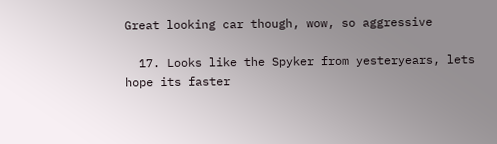Great looking car though, wow, so aggressive

  17. Looks like the Spyker from yesteryears, lets hope its faster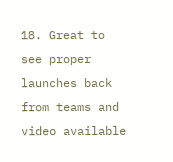18. Great to see proper launches back from teams and video available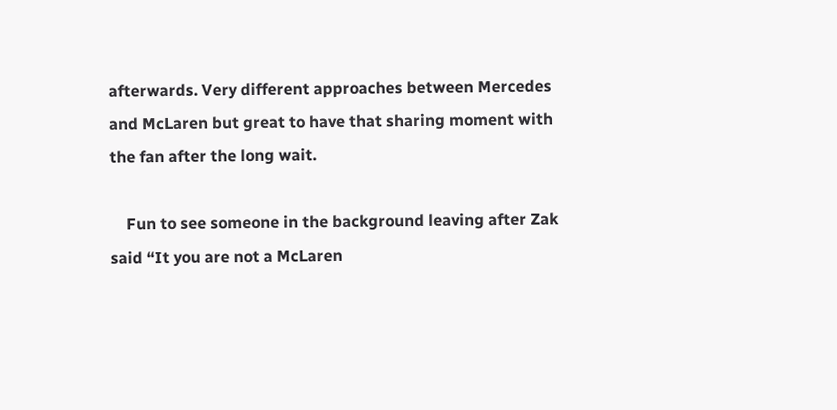afterwards. Very different approaches between Mercedes and McLaren but great to have that sharing moment with the fan after the long wait.

    Fun to see someone in the background leaving after Zak said “It you are not a McLaren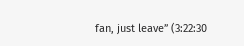fan, just leave” (3:22:30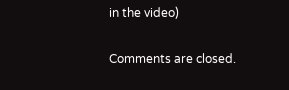in the video)

Comments are closed.